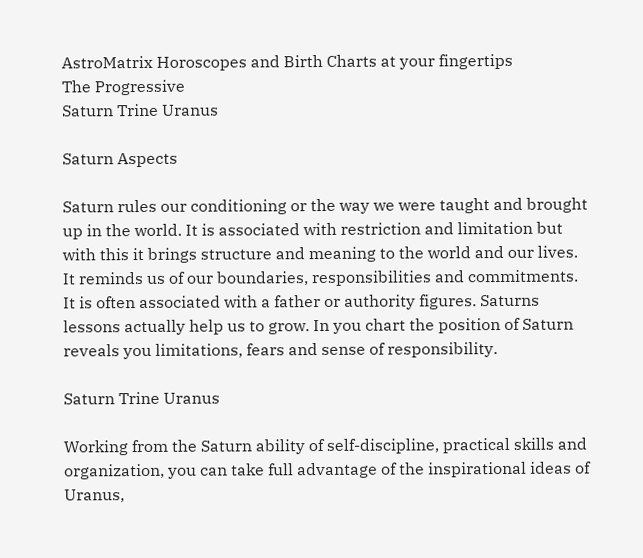AstroMatrix Horoscopes and Birth Charts at your fingertips
The Progressive
Saturn Trine Uranus

Saturn Aspects

Saturn rules our conditioning or the way we were taught and brought up in the world. It is associated with restriction and limitation but with this it brings structure and meaning to the world and our lives. It reminds us of our boundaries, responsibilities and commitments. It is often associated with a father or authority figures. Saturns lessons actually help us to grow. In you chart the position of Saturn reveals you limitations, fears and sense of responsibility.

Saturn Trine Uranus

Working from the Saturn ability of self-discipline, practical skills and organization, you can take full advantage of the inspirational ideas of Uranus,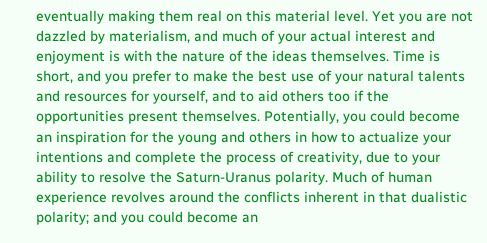eventually making them real on this material level. Yet you are not dazzled by materialism, and much of your actual interest and enjoyment is with the nature of the ideas themselves. Time is short, and you prefer to make the best use of your natural talents and resources for yourself, and to aid others too if the opportunities present themselves. Potentially, you could become an inspiration for the young and others in how to actualize your intentions and complete the process of creativity, due to your ability to resolve the Saturn-Uranus polarity. Much of human experience revolves around the conflicts inherent in that dualistic polarity; and you could become an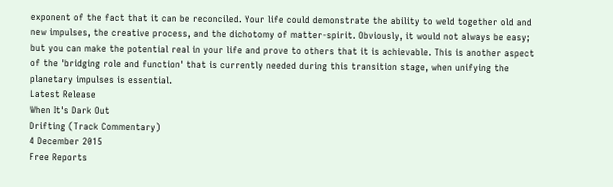exponent of the fact that it can be reconciled. Your life could demonstrate the ability to weld together old and new impulses, the creative process, and the dichotomy of matter-spirit. Obviously, it would not always be easy; but you can make the potential real in your life and prove to others that it is achievable. This is another aspect of the 'bridging role and function' that is currently needed during this transition stage, when unifying the planetary impulses is essential.
Latest Release
When It's Dark Out
Drifting (Track Commentary)
4 December 2015
Free Reports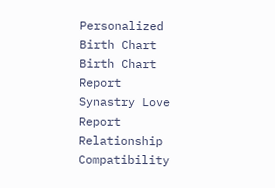Personalized Birth Chart
Birth Chart Report
Synastry Love Report
Relationship Compatibility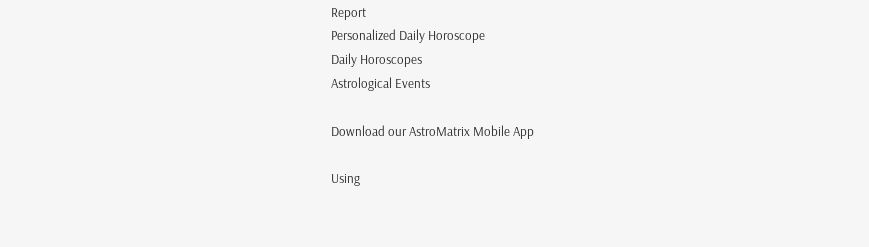Report
Personalized Daily Horoscope
Daily Horoscopes
Astrological Events

Download our AstroMatrix Mobile App

Using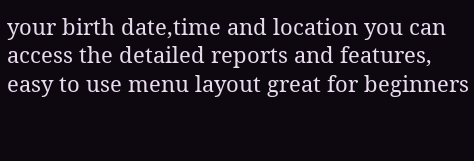your birth date,time and location you can access the detailed reports and features, easy to use menu layout great for beginners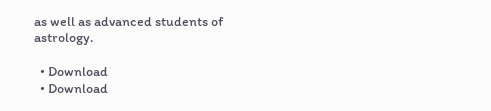as well as advanced students of astrology.

  • Download
  • Download